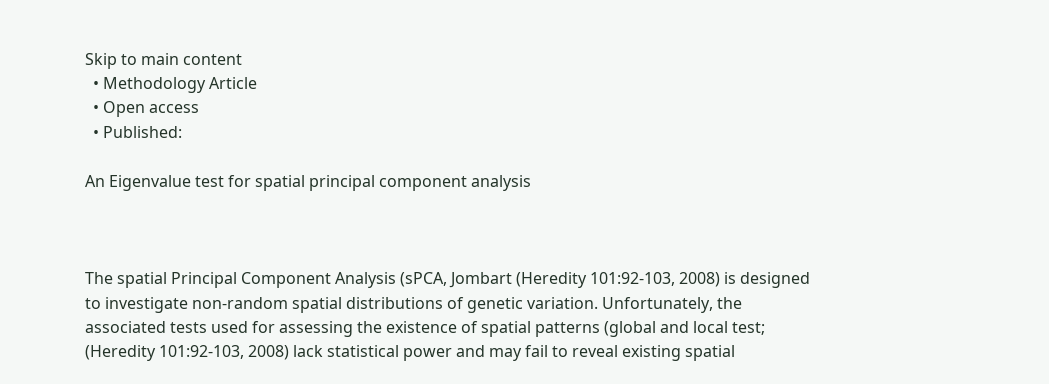Skip to main content
  • Methodology Article
  • Open access
  • Published:

An Eigenvalue test for spatial principal component analysis



The spatial Principal Component Analysis (sPCA, Jombart (Heredity 101:92-103, 2008) is designed to investigate non-random spatial distributions of genetic variation. Unfortunately, the associated tests used for assessing the existence of spatial patterns (global and local test; (Heredity 101:92-103, 2008) lack statistical power and may fail to reveal existing spatial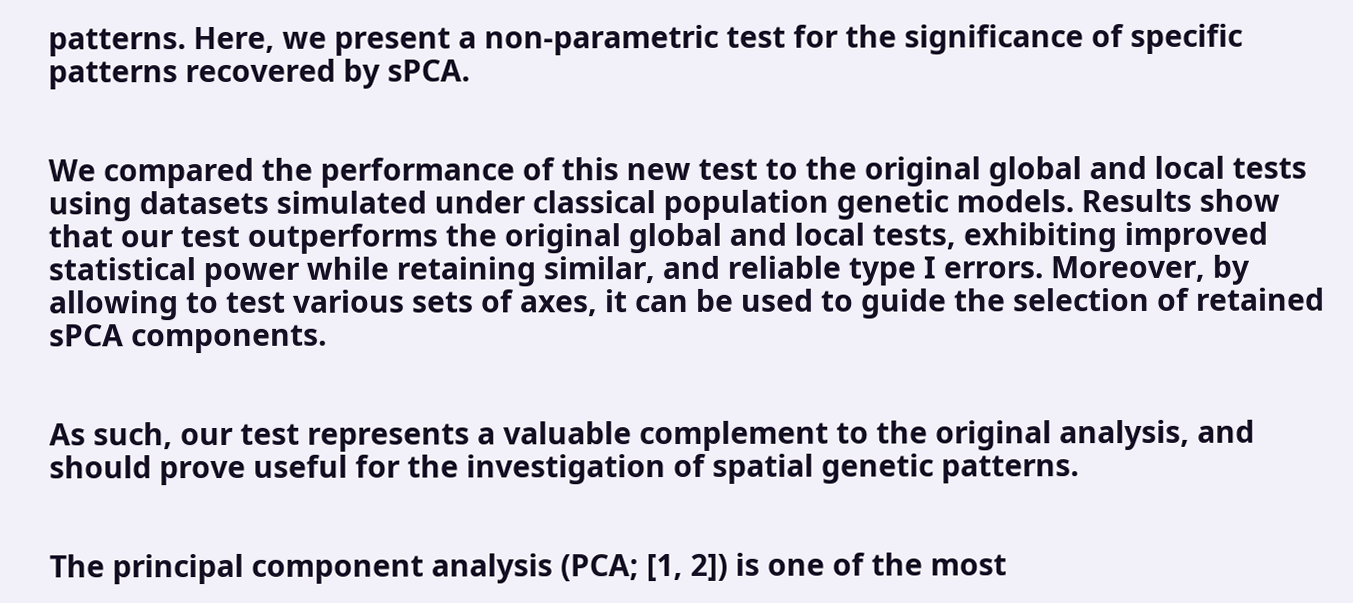patterns. Here, we present a non-parametric test for the significance of specific patterns recovered by sPCA.


We compared the performance of this new test to the original global and local tests using datasets simulated under classical population genetic models. Results show that our test outperforms the original global and local tests, exhibiting improved statistical power while retaining similar, and reliable type I errors. Moreover, by allowing to test various sets of axes, it can be used to guide the selection of retained sPCA components.


As such, our test represents a valuable complement to the original analysis, and should prove useful for the investigation of spatial genetic patterns.


The principal component analysis (PCA; [1, 2]) is one of the most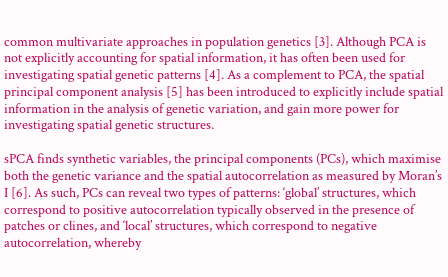common multivariate approaches in population genetics [3]. Although PCA is not explicitly accounting for spatial information, it has often been used for investigating spatial genetic patterns [4]. As a complement to PCA, the spatial principal component analysis [5] has been introduced to explicitly include spatial information in the analysis of genetic variation, and gain more power for investigating spatial genetic structures.

sPCA finds synthetic variables, the principal components (PCs), which maximise both the genetic variance and the spatial autocorrelation as measured by Moran’s I [6]. As such, PCs can reveal two types of patterns: ‘global’ structures, which correspond to positive autocorrelation typically observed in the presence of patches or clines, and ‘local’ structures, which correspond to negative autocorrelation, whereby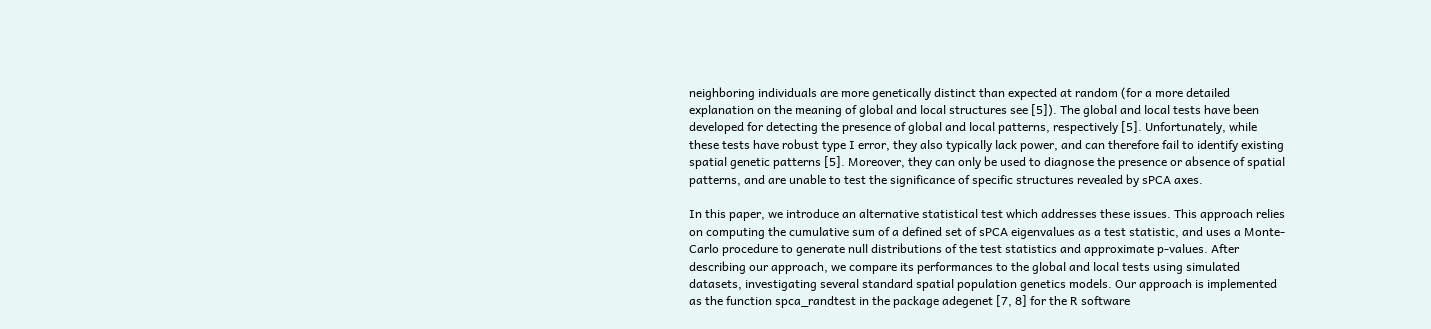neighboring individuals are more genetically distinct than expected at random (for a more detailed explanation on the meaning of global and local structures see [5]). The global and local tests have been developed for detecting the presence of global and local patterns, respectively [5]. Unfortunately, while these tests have robust type I error, they also typically lack power, and can therefore fail to identify existing spatial genetic patterns [5]. Moreover, they can only be used to diagnose the presence or absence of spatial patterns, and are unable to test the significance of specific structures revealed by sPCA axes.

In this paper, we introduce an alternative statistical test which addresses these issues. This approach relies on computing the cumulative sum of a defined set of sPCA eigenvalues as a test statistic, and uses a Monte-Carlo procedure to generate null distributions of the test statistics and approximate p-values. After describing our approach, we compare its performances to the global and local tests using simulated datasets, investigating several standard spatial population genetics models. Our approach is implemented as the function spca_randtest in the package adegenet [7, 8] for the R software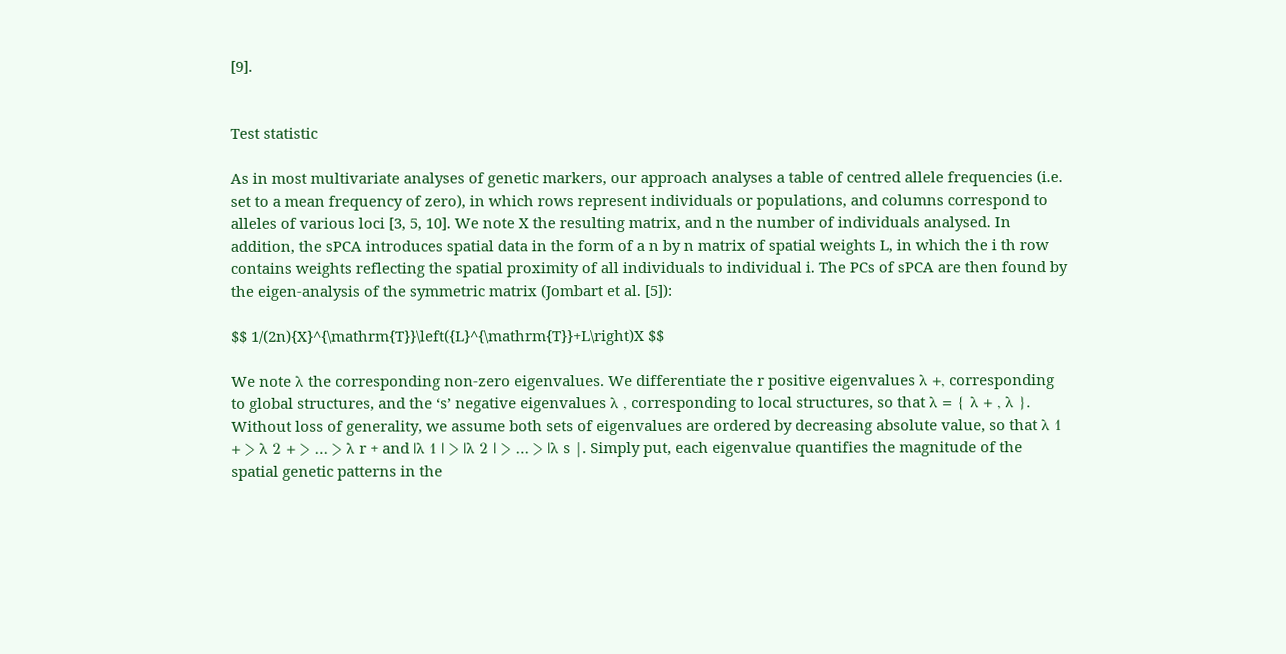[9].


Test statistic

As in most multivariate analyses of genetic markers, our approach analyses a table of centred allele frequencies (i.e. set to a mean frequency of zero), in which rows represent individuals or populations, and columns correspond to alleles of various loci [3, 5, 10]. We note X the resulting matrix, and n the number of individuals analysed. In addition, the sPCA introduces spatial data in the form of a n by n matrix of spatial weights L, in which the i th row contains weights reflecting the spatial proximity of all individuals to individual i. The PCs of sPCA are then found by the eigen-analysis of the symmetric matrix (Jombart et al. [5]):

$$ 1/(2n){X}^{\mathrm{T}}\left({L}^{\mathrm{T}}+L\right)X $$

We note λ the corresponding non-zero eigenvalues. We differentiate the r positive eigenvalues λ +, corresponding to global structures, and the ‘s’ negative eigenvalues λ , corresponding to local structures, so that λ = { λ + , λ }. Without loss of generality, we assume both sets of eigenvalues are ordered by decreasing absolute value, so that λ 1 + > λ 2 + > … > λ r + and |λ 1 | > |λ 2 | > … > |λ s |. Simply put, each eigenvalue quantifies the magnitude of the spatial genetic patterns in the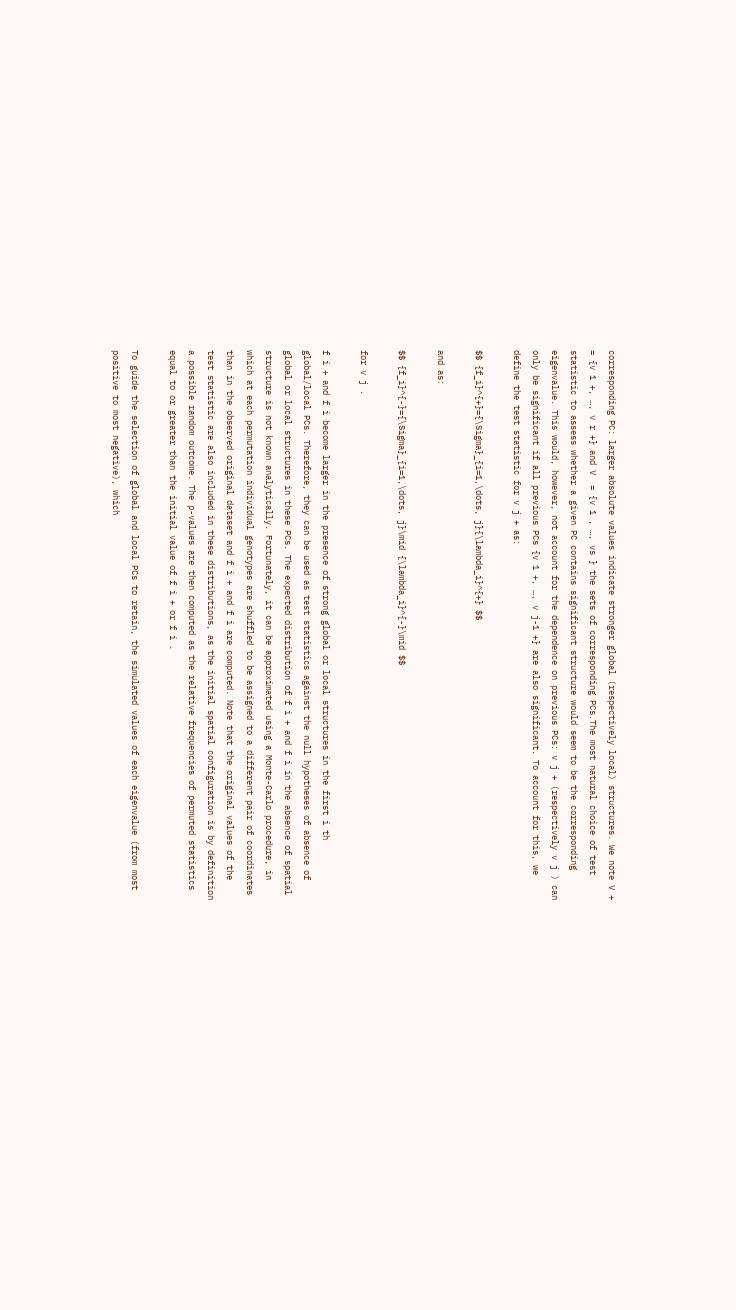corresponding PC: larger absolute values indicate stronger global (respectively local) structures. We note V + = {v 1 +, …, v r +} and V  = {v 1 , …, vs } the sets of corresponding PCs.The most natural choice of test statistic to assess whether a given PC contains significant structure would seem to be the corresponding eigenvalue. This would, however, not account for the dependence on previous PCs: v j + (respectively v j ) can only be significant if all previous PCs {v 1 +, …, v j-1 +} are also significant. To account for this, we define the test statistic for v j + as:

$$ {f_i}^{+}={\Sigma}_{i=1,\dots, j}{\lambda_i}^{+} $$

and as:

$$ {f_i}^{-}={\Sigma}_{i=1,\dots, j}\mid {\lambda_i}^{-}\mid $$

for v j .

f i + and f i become larger in the presence of strong global or local structures in the first i th global/local PCs. Therefore, they can be used as test statistics against the null hypotheses of absence of global or local structures in these PCs. The expected distribution of f i + and f i in the absence of spatial structure is not known analytically. Fortunately, it can be approximated using a Monte-Carlo procedure, in which at each permutation individual genotypes are shuffled to be assigned to a different pair of coordinates than in the observed original dataset and f i + and f i are computed. Note that the original values of the test statistic are also included in these distributions, as the initial spatial configuration is by definition a possible random outcome. The p-values are then computed as the relative frequencies of permuted statistics equal to or greater than the initial value of f i + or f i .

To guide the selection of global and local PCs to retain, the simulated values of each eigenvalue (from most positive to most negative), which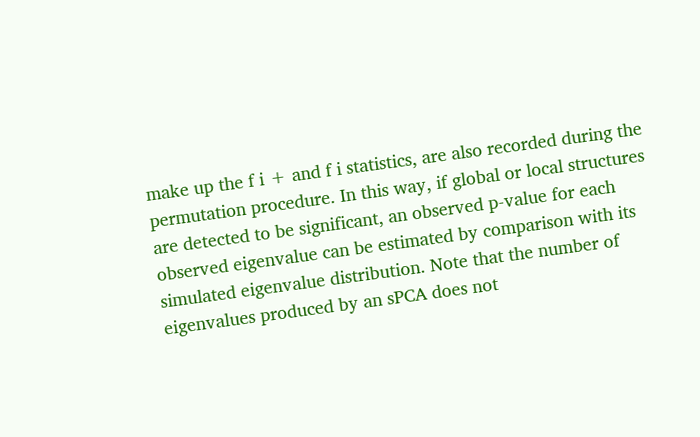make up the f i + and f i statistics, are also recorded during the permutation procedure. In this way, if global or local structures are detected to be significant, an observed p-value for each observed eigenvalue can be estimated by comparison with its simulated eigenvalue distribution. Note that the number of eigenvalues produced by an sPCA does not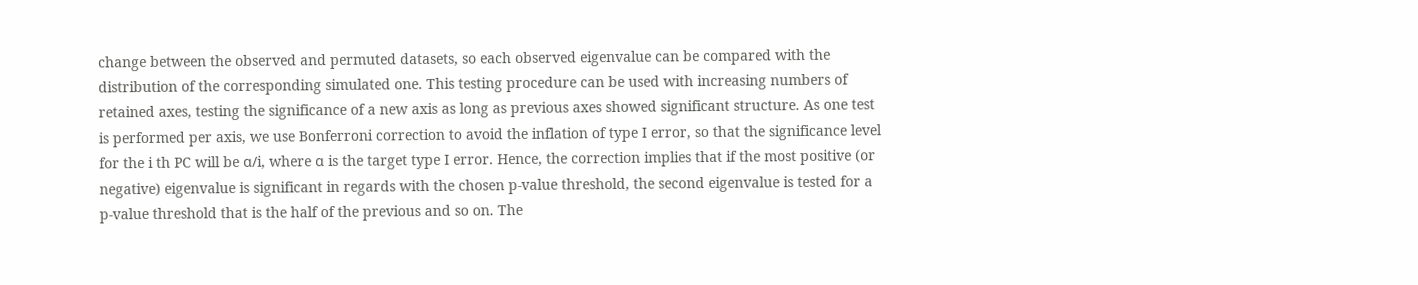change between the observed and permuted datasets, so each observed eigenvalue can be compared with the distribution of the corresponding simulated one. This testing procedure can be used with increasing numbers of retained axes, testing the significance of a new axis as long as previous axes showed significant structure. As one test is performed per axis, we use Bonferroni correction to avoid the inflation of type I error, so that the significance level for the i th PC will be α/i, where α is the target type I error. Hence, the correction implies that if the most positive (or negative) eigenvalue is significant in regards with the chosen p-value threshold, the second eigenvalue is tested for a p-value threshold that is the half of the previous and so on. The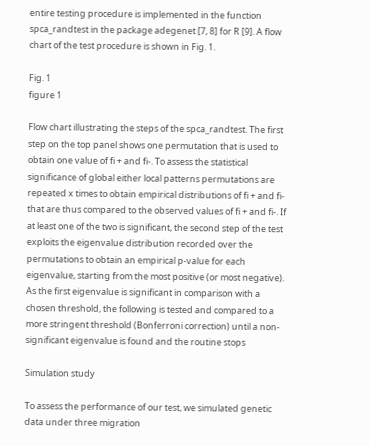entire testing procedure is implemented in the function spca_randtest in the package adegenet [7, 8] for R [9]. A flow chart of the test procedure is shown in Fig. 1.

Fig. 1
figure 1

Flow chart illustrating the steps of the spca_randtest. The first step on the top panel shows one permutation that is used to obtain one value of fi + and fi-. To assess the statistical significance of global either local patterns permutations are repeated x times to obtain empirical distributions of fi + and fi- that are thus compared to the observed values of fi + and fi-. If at least one of the two is significant, the second step of the test exploits the eigenvalue distribution recorded over the permutations to obtain an empirical p-value for each eigenvalue, starting from the most positive (or most negative). As the first eigenvalue is significant in comparison with a chosen threshold, the following is tested and compared to a more stringent threshold (Bonferroni correction) until a non-significant eigenvalue is found and the routine stops

Simulation study

To assess the performance of our test, we simulated genetic data under three migration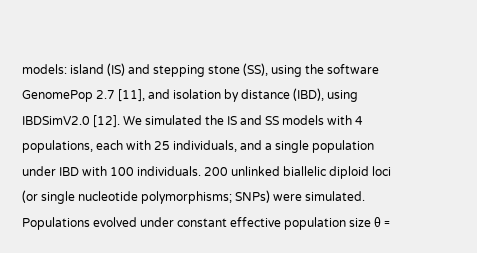models: island (IS) and stepping stone (SS), using the software GenomePop 2.7 [11], and isolation by distance (IBD), using IBDSimV2.0 [12]. We simulated the IS and SS models with 4 populations, each with 25 individuals, and a single population under IBD with 100 individuals. 200 unlinked biallelic diploid loci (or single nucleotide polymorphisms; SNPs) were simulated. Populations evolved under constant effective population size θ =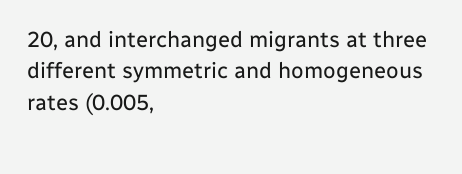20, and interchanged migrants at three different symmetric and homogeneous rates (0.005,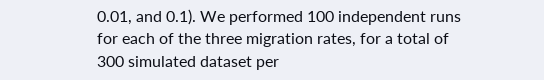0.01, and 0.1). We performed 100 independent runs for each of the three migration rates, for a total of 300 simulated dataset per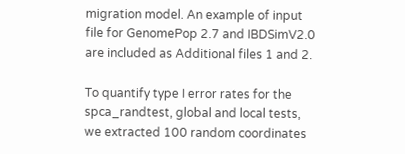migration model. An example of input file for GenomePop 2.7 and IBDSimV2.0 are included as Additional files 1 and 2.

To quantify type I error rates for the spca_randtest, global and local tests, we extracted 100 random coordinates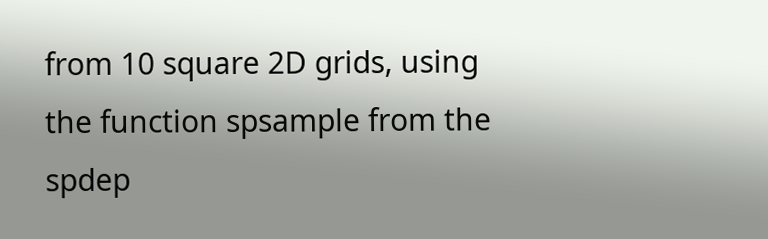from 10 square 2D grids, using the function spsample from the spdep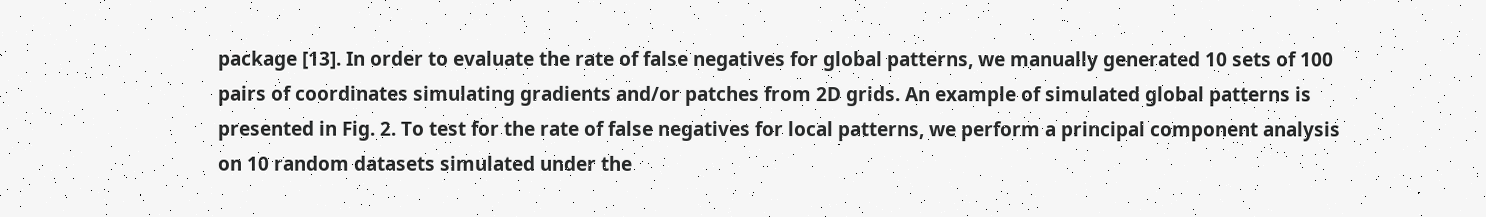package [13]. In order to evaluate the rate of false negatives for global patterns, we manually generated 10 sets of 100 pairs of coordinates simulating gradients and/or patches from 2D grids. An example of simulated global patterns is presented in Fig. 2. To test for the rate of false negatives for local patterns, we perform a principal component analysis on 10 random datasets simulated under the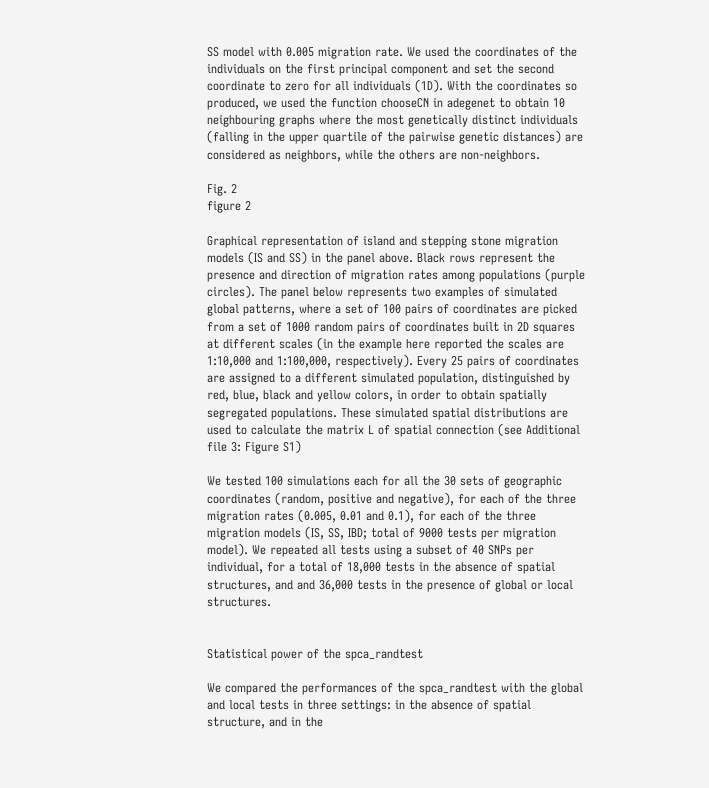SS model with 0.005 migration rate. We used the coordinates of the individuals on the first principal component and set the second coordinate to zero for all individuals (1D). With the coordinates so produced, we used the function chooseCN in adegenet to obtain 10 neighbouring graphs where the most genetically distinct individuals (falling in the upper quartile of the pairwise genetic distances) are considered as neighbors, while the others are non-neighbors.

Fig. 2
figure 2

Graphical representation of island and stepping stone migration models (IS and SS) in the panel above. Black rows represent the presence and direction of migration rates among populations (purple circles). The panel below represents two examples of simulated global patterns, where a set of 100 pairs of coordinates are picked from a set of 1000 random pairs of coordinates built in 2D squares at different scales (in the example here reported the scales are 1:10,000 and 1:100,000, respectively). Every 25 pairs of coordinates are assigned to a different simulated population, distinguished by red, blue, black and yellow colors, in order to obtain spatially segregated populations. These simulated spatial distributions are used to calculate the matrix L of spatial connection (see Additional file 3: Figure S1)

We tested 100 simulations each for all the 30 sets of geographic coordinates (random, positive and negative), for each of the three migration rates (0.005, 0.01 and 0.1), for each of the three migration models (IS, SS, IBD; total of 9000 tests per migration model). We repeated all tests using a subset of 40 SNPs per individual, for a total of 18,000 tests in the absence of spatial structures, and and 36,000 tests in the presence of global or local structures.


Statistical power of the spca_randtest

We compared the performances of the spca_randtest with the global and local tests in three settings: in the absence of spatial structure, and in the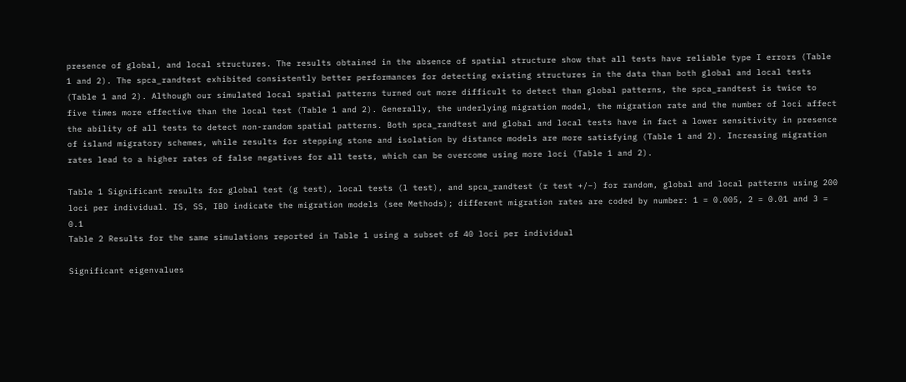presence of global, and local structures. The results obtained in the absence of spatial structure show that all tests have reliable type I errors (Table 1 and 2). The spca_randtest exhibited consistently better performances for detecting existing structures in the data than both global and local tests (Table 1 and 2). Although our simulated local spatial patterns turned out more difficult to detect than global patterns, the spca_randtest is twice to five times more effective than the local test (Table 1 and 2). Generally, the underlying migration model, the migration rate and the number of loci affect the ability of all tests to detect non-random spatial patterns. Both spca_randtest and global and local tests have in fact a lower sensitivity in presence of island migratory schemes, while results for stepping stone and isolation by distance models are more satisfying (Table 1 and 2). Increasing migration rates lead to a higher rates of false negatives for all tests, which can be overcome using more loci (Table 1 and 2).

Table 1 Significant results for global test (g test), local tests (l test), and spca_randtest (r test +/−) for random, global and local patterns using 200 loci per individual. IS, SS, IBD indicate the migration models (see Methods); different migration rates are coded by number: 1 = 0.005, 2 = 0.01 and 3 = 0.1
Table 2 Results for the same simulations reported in Table 1 using a subset of 40 loci per individual

Significant eigenvalues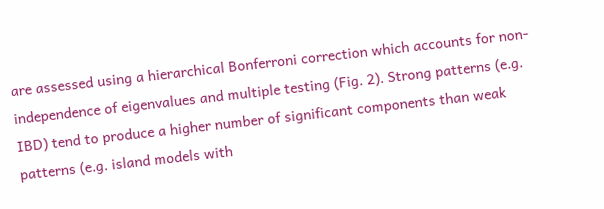are assessed using a hierarchical Bonferroni correction which accounts for non-independence of eigenvalues and multiple testing (Fig. 2). Strong patterns (e.g. IBD) tend to produce a higher number of significant components than weak patterns (e.g. island models with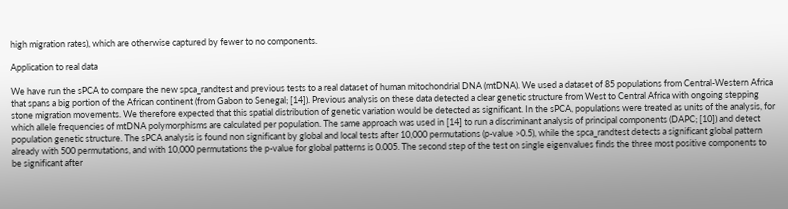high migration rates), which are otherwise captured by fewer to no components.

Application to real data

We have run the sPCA to compare the new spca_randtest and previous tests to a real dataset of human mitochondrial DNA (mtDNA). We used a dataset of 85 populations from Central-Western Africa that spans a big portion of the African continent (from Gabon to Senegal; [14]). Previous analysis on these data detected a clear genetic structure from West to Central Africa with ongoing stepping stone migration movements. We therefore expected that this spatial distribution of genetic variation would be detected as significant. In the sPCA, populations were treated as units of the analysis, for which allele frequencies of mtDNA polymorphisms are calculated per population. The same approach was used in [14] to run a discriminant analysis of principal components (DAPC; [10]) and detect population genetic structure. The sPCA analysis is found non significant by global and local tests after 10,000 permutations (p-value >0.5), while the spca_randtest detects a significant global pattern already with 500 permutations, and with 10,000 permutations the p-value for global patterns is 0.005. The second step of the test on single eigenvalues finds the three most positive components to be significant after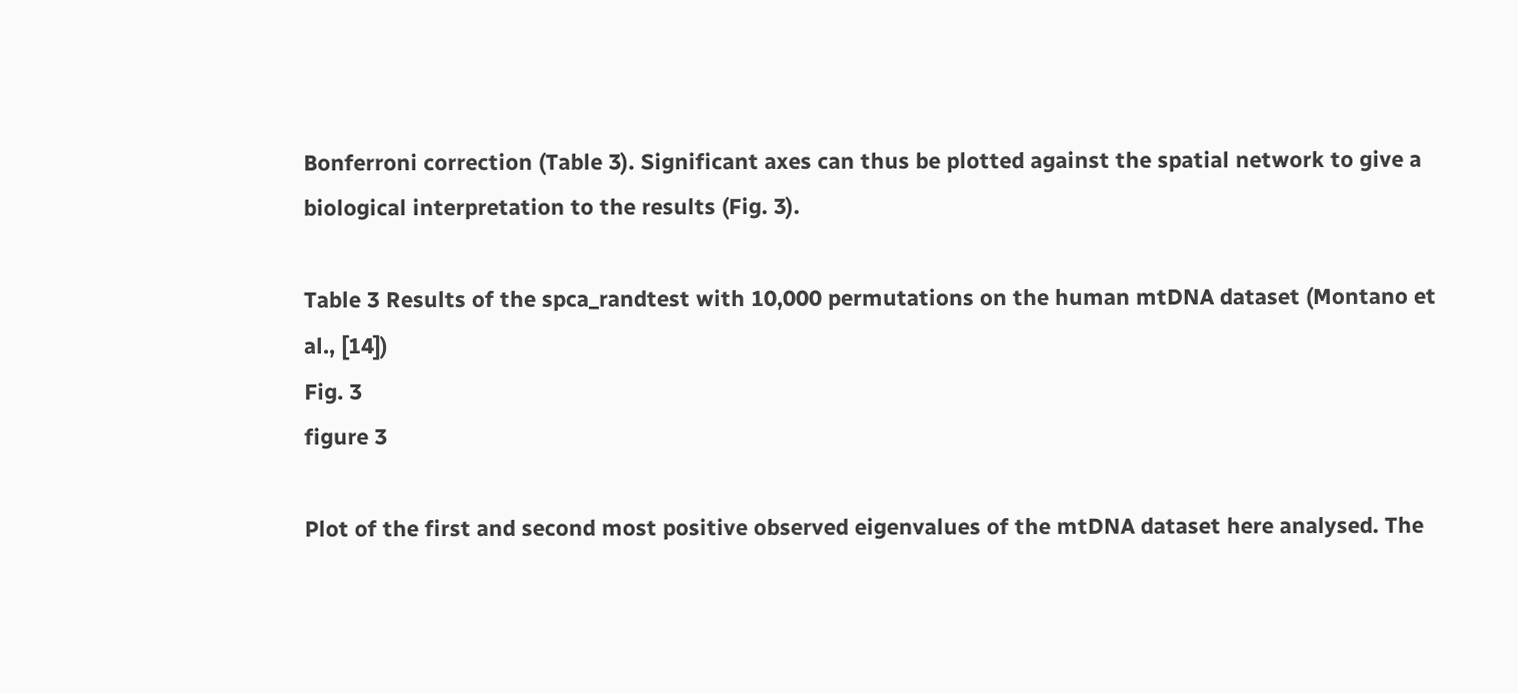Bonferroni correction (Table 3). Significant axes can thus be plotted against the spatial network to give a biological interpretation to the results (Fig. 3).

Table 3 Results of the spca_randtest with 10,000 permutations on the human mtDNA dataset (Montano et al., [14])
Fig. 3
figure 3

Plot of the first and second most positive observed eigenvalues of the mtDNA dataset here analysed. The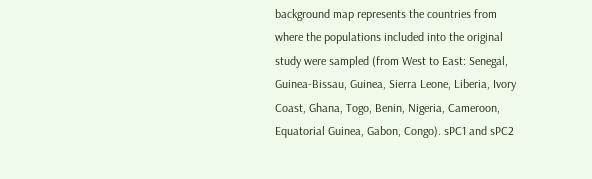background map represents the countries from where the populations included into the original study were sampled (from West to East: Senegal, Guinea-Bissau, Guinea, Sierra Leone, Liberia, Ivory Coast, Ghana, Togo, Benin, Nigeria, Cameroon, Equatorial Guinea, Gabon, Congo). sPC1 and sPC2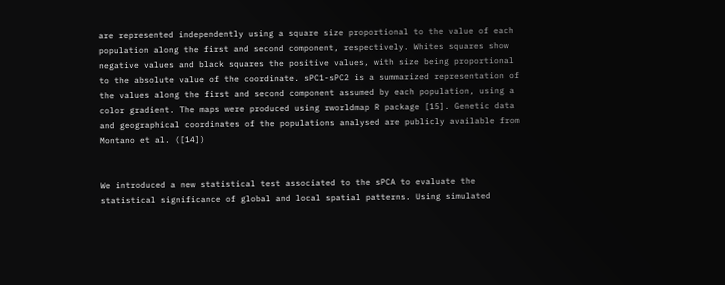are represented independently using a square size proportional to the value of each population along the first and second component, respectively. Whites squares show negative values and black squares the positive values, with size being proportional to the absolute value of the coordinate. sPC1-sPC2 is a summarized representation of the values along the first and second component assumed by each population, using a color gradient. The maps were produced using rworldmap R package [15]. Genetic data and geographical coordinates of the populations analysed are publicly available from Montano et al. ([14])


We introduced a new statistical test associated to the sPCA to evaluate the statistical significance of global and local spatial patterns. Using simulated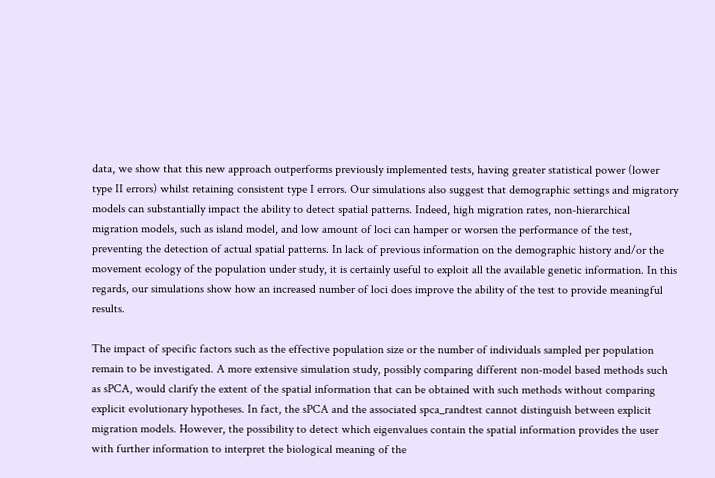data, we show that this new approach outperforms previously implemented tests, having greater statistical power (lower type II errors) whilst retaining consistent type I errors. Our simulations also suggest that demographic settings and migratory models can substantially impact the ability to detect spatial patterns. Indeed, high migration rates, non-hierarchical migration models, such as island model, and low amount of loci can hamper or worsen the performance of the test, preventing the detection of actual spatial patterns. In lack of previous information on the demographic history and/or the movement ecology of the population under study, it is certainly useful to exploit all the available genetic information. In this regards, our simulations show how an increased number of loci does improve the ability of the test to provide meaningful results.

The impact of specific factors such as the effective population size or the number of individuals sampled per population remain to be investigated. A more extensive simulation study, possibly comparing different non-model based methods such as sPCA, would clarify the extent of the spatial information that can be obtained with such methods without comparing explicit evolutionary hypotheses. In fact, the sPCA and the associated spca_randtest cannot distinguish between explicit migration models. However, the possibility to detect which eigenvalues contain the spatial information provides the user with further information to interpret the biological meaning of the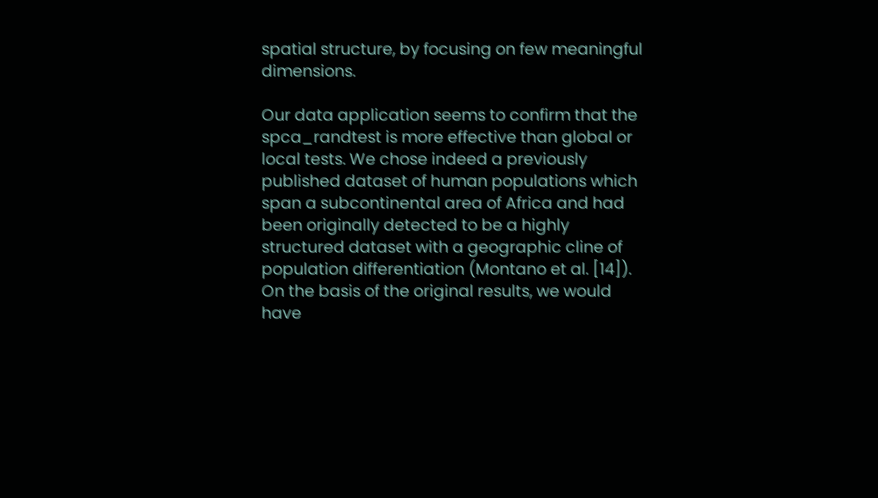spatial structure, by focusing on few meaningful dimensions.

Our data application seems to confirm that the spca_randtest is more effective than global or local tests. We chose indeed a previously published dataset of human populations which span a subcontinental area of Africa and had been originally detected to be a highly structured dataset with a geographic cline of population differentiation (Montano et al. [14]). On the basis of the original results, we would have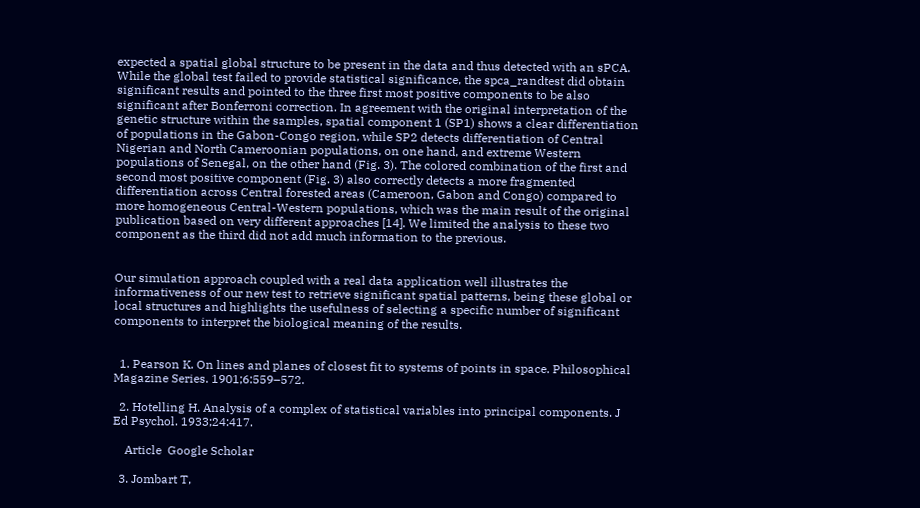expected a spatial global structure to be present in the data and thus detected with an sPCA. While the global test failed to provide statistical significance, the spca_randtest did obtain significant results and pointed to the three first most positive components to be also significant after Bonferroni correction. In agreement with the original interpretation of the genetic structure within the samples, spatial component 1 (SP1) shows a clear differentiation of populations in the Gabon-Congo region, while SP2 detects differentiation of Central Nigerian and North Cameroonian populations, on one hand, and extreme Western populations of Senegal, on the other hand (Fig. 3). The colored combination of the first and second most positive component (Fig. 3) also correctly detects a more fragmented differentiation across Central forested areas (Cameroon, Gabon and Congo) compared to more homogeneous Central-Western populations, which was the main result of the original publication based on very different approaches [14]. We limited the analysis to these two component as the third did not add much information to the previous.


Our simulation approach coupled with a real data application well illustrates the informativeness of our new test to retrieve significant spatial patterns, being these global or local structures and highlights the usefulness of selecting a specific number of significant components to interpret the biological meaning of the results.


  1. Pearson K. On lines and planes of closest fit to systems of points in space. Philosophical Magazine Series. 1901;6:559–572.

  2. Hotelling H. Analysis of a complex of statistical variables into principal components. J Ed Psychol. 1933;24:417.

    Article  Google Scholar

  3. Jombart T,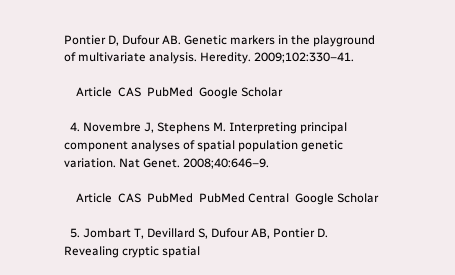Pontier D, Dufour AB. Genetic markers in the playground of multivariate analysis. Heredity. 2009;102:330–41.

    Article  CAS  PubMed  Google Scholar

  4. Novembre J, Stephens M. Interpreting principal component analyses of spatial population genetic variation. Nat Genet. 2008;40:646–9.

    Article  CAS  PubMed  PubMed Central  Google Scholar

  5. Jombart T, Devillard S, Dufour AB, Pontier D. Revealing cryptic spatial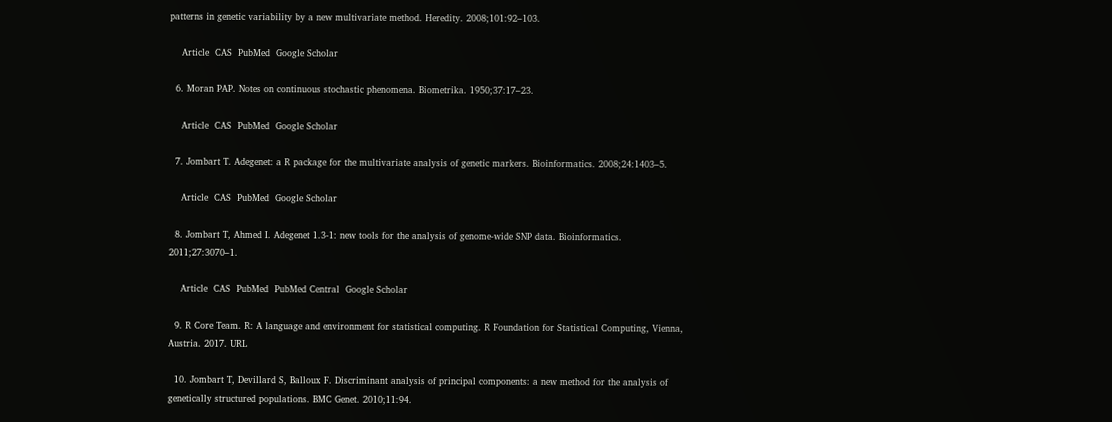patterns in genetic variability by a new multivariate method. Heredity. 2008;101:92–103.

    Article  CAS  PubMed  Google Scholar

  6. Moran PAP. Notes on continuous stochastic phenomena. Biometrika. 1950;37:17–23.

    Article  CAS  PubMed  Google Scholar

  7. Jombart T. Adegenet: a R package for the multivariate analysis of genetic markers. Bioinformatics. 2008;24:1403–5.

    Article  CAS  PubMed  Google Scholar

  8. Jombart T, Ahmed I. Adegenet 1.3-1: new tools for the analysis of genome-wide SNP data. Bioinformatics. 2011;27:3070–1.

    Article  CAS  PubMed  PubMed Central  Google Scholar

  9. R Core Team. R: A language and environment for statistical computing. R Foundation for Statistical Computing, Vienna, Austria. 2017. URL

  10. Jombart T, Devillard S, Balloux F. Discriminant analysis of principal components: a new method for the analysis of genetically structured populations. BMC Genet. 2010;11:94.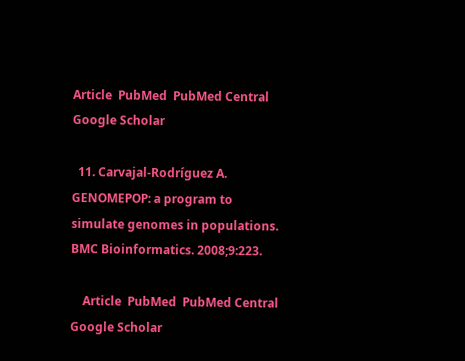Article  PubMed  PubMed Central  Google Scholar

  11. Carvajal-Rodríguez A. GENOMEPOP: a program to simulate genomes in populations. BMC Bioinformatics. 2008;9:223.

    Article  PubMed  PubMed Central  Google Scholar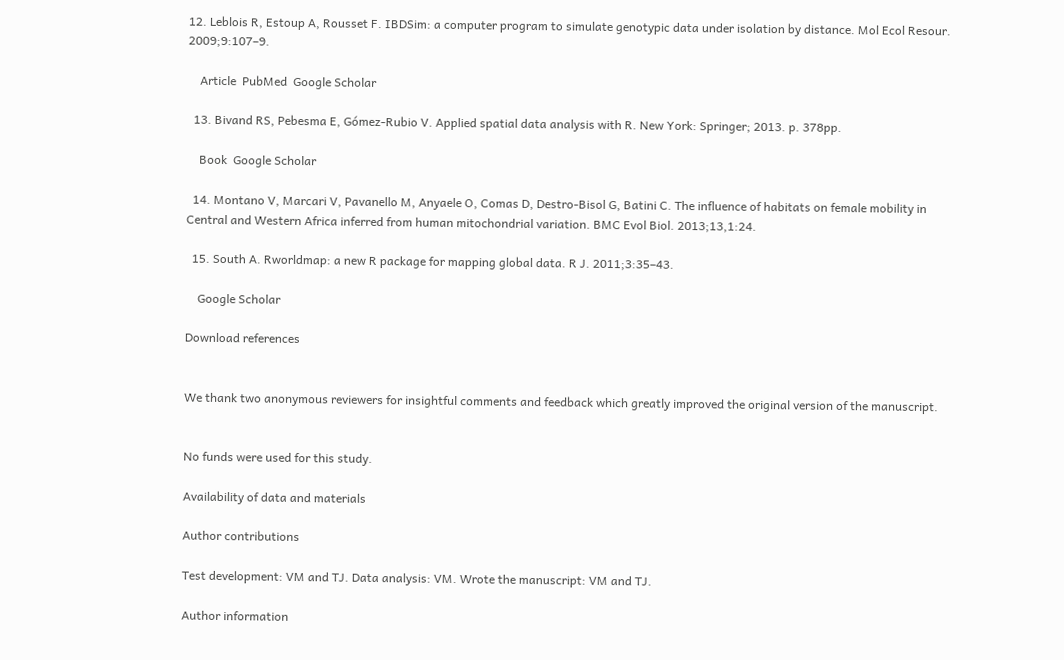12. Leblois R, Estoup A, Rousset F. IBDSim: a computer program to simulate genotypic data under isolation by distance. Mol Ecol Resour. 2009;9:107–9.

    Article  PubMed  Google Scholar

  13. Bivand RS, Pebesma E, Gómez-Rubio V. Applied spatial data analysis with R. New York: Springer; 2013. p. 378pp.

    Book  Google Scholar

  14. Montano V, Marcari V, Pavanello M, Anyaele O, Comas D, Destro-Bisol G, Batini C. The influence of habitats on female mobility in Central and Western Africa inferred from human mitochondrial variation. BMC Evol Biol. 2013;13,1:24.

  15. South A. Rworldmap: a new R package for mapping global data. R J. 2011;3:35–43.

    Google Scholar

Download references


We thank two anonymous reviewers for insightful comments and feedback which greatly improved the original version of the manuscript.


No funds were used for this study.

Availability of data and materials

Author contributions

Test development: VM and TJ. Data analysis: VM. Wrote the manuscript: VM and TJ.

Author information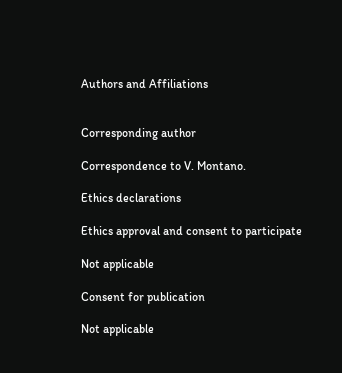Authors and Affiliations


Corresponding author

Correspondence to V. Montano.

Ethics declarations

Ethics approval and consent to participate

Not applicable

Consent for publication

Not applicable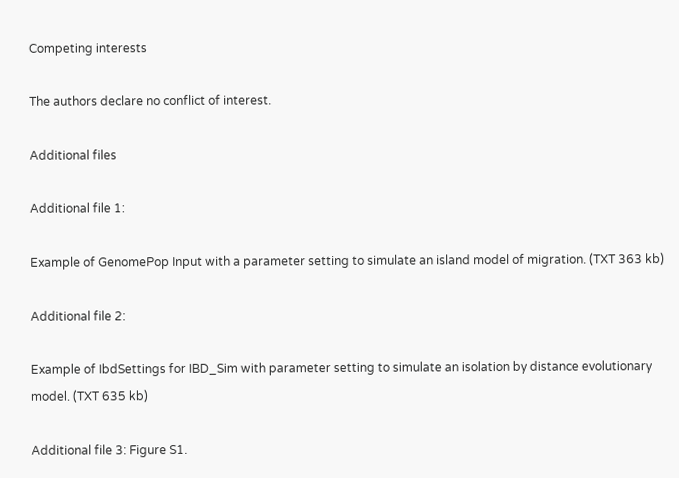Competing interests

The authors declare no conflict of interest.

Additional files

Additional file 1:

Example of GenomePop Input with a parameter setting to simulate an island model of migration. (TXT 363 kb)

Additional file 2:

Example of IbdSettings for IBD_Sim with parameter setting to simulate an isolation by distance evolutionary model. (TXT 635 kb)

Additional file 3: Figure S1.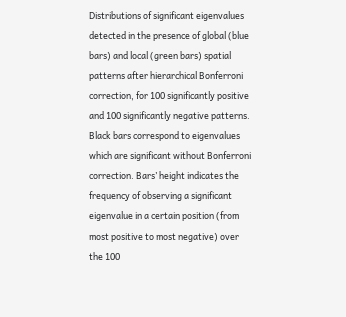Distributions of significant eigenvalues detected in the presence of global (blue bars) and local (green bars) spatial patterns after hierarchical Bonferroni correction, for 100 significantly positive and 100 significantly negative patterns. Black bars correspond to eigenvalues which are significant without Bonferroni correction. Bars’ height indicates the frequency of observing a significant eigenvalue in a certain position (from most positive to most negative) over the 100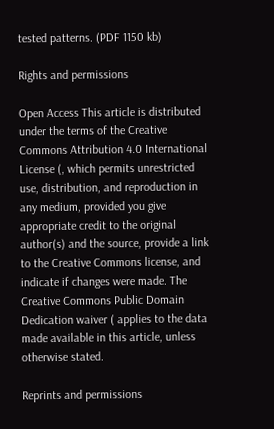tested patterns. (PDF 1150 kb)

Rights and permissions

Open Access This article is distributed under the terms of the Creative Commons Attribution 4.0 International License (, which permits unrestricted use, distribution, and reproduction in any medium, provided you give appropriate credit to the original author(s) and the source, provide a link to the Creative Commons license, and indicate if changes were made. The Creative Commons Public Domain Dedication waiver ( applies to the data made available in this article, unless otherwise stated.

Reprints and permissions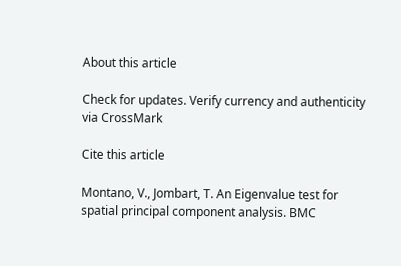About this article

Check for updates. Verify currency and authenticity via CrossMark

Cite this article

Montano, V., Jombart, T. An Eigenvalue test for spatial principal component analysis. BMC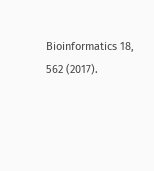Bioinformatics 18, 562 (2017).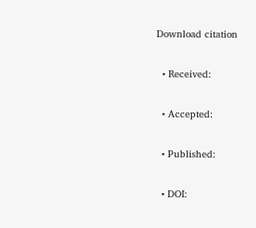Download citation

  • Received:

  • Accepted:

  • Published:

  • DOI: